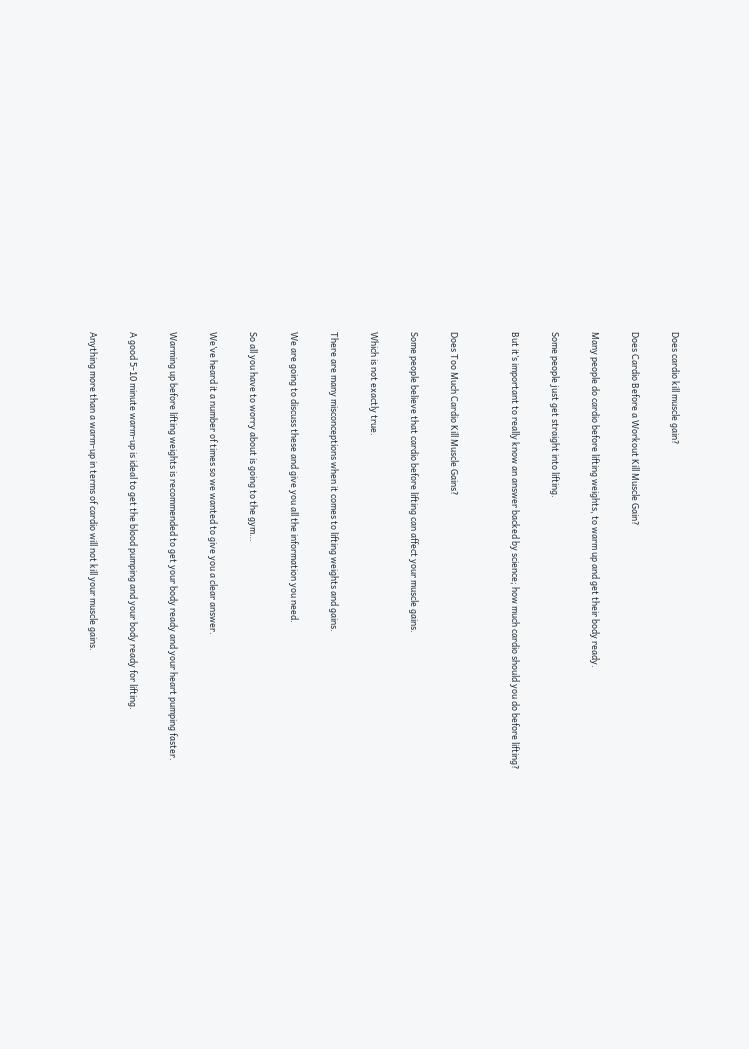Does cardio kill muscle gain?

Does Cardio Before a Workout Kill Muscle Gain?

Many people do cardio before lifting weights, to warm up and get their body ready.

Some people just get straight into lifting.

But it’s important to really know an answer backed by science; how much cardio should you do before lifting?


Does Too Much Cardio Kill Muscle Gains?

Some people believe that cardio before lifting can affect your muscle gains.

Which is not exactly true.

There are many misconceptions when it comes to lifting weights and gains.

We are going to discuss these and give you all the information you need.

So all you have to worry about is going to the gym…

We’ve heard it a number of times so we wanted to give you a clear answer.

Warming up before lifting weights is recommended to get your body ready and your heart pumping faster.

A good 5-10 minute warm-up is ideal to get the blood pumping and your body ready for lifting.

Anything more than a warm-up in terms of cardio will not kill your muscle gains.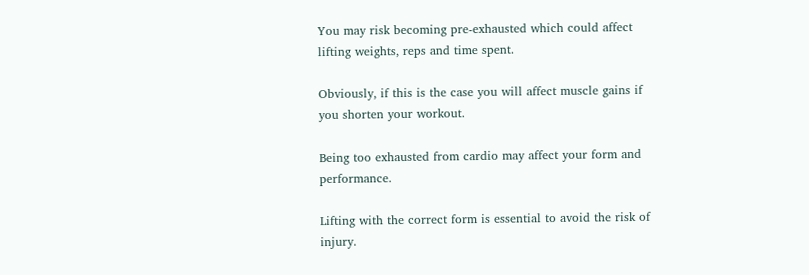You may risk becoming pre-exhausted which could affect lifting weights, reps and time spent.

Obviously, if this is the case you will affect muscle gains if you shorten your workout.

Being too exhausted from cardio may affect your form and performance.

Lifting with the correct form is essential to avoid the risk of injury.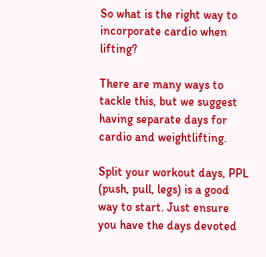So what is the right way to incorporate cardio when lifting?

There are many ways to tackle this, but we suggest having separate days for cardio and weightlifting.

Split your workout days, PPL (push, pull, legs) is a good way to start. Just ensure you have the days devoted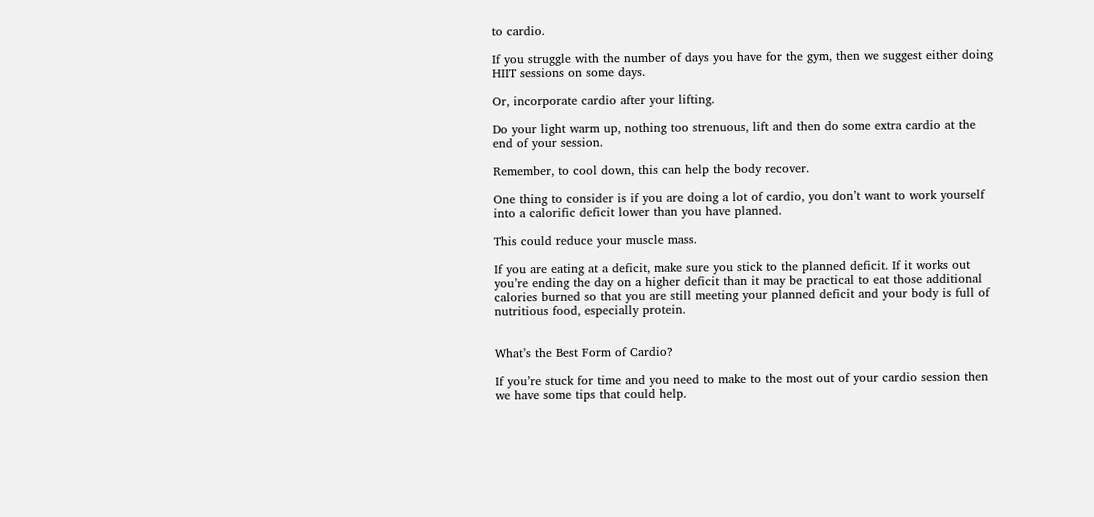to cardio.

If you struggle with the number of days you have for the gym, then we suggest either doing HIIT sessions on some days.

Or, incorporate cardio after your lifting.

Do your light warm up, nothing too strenuous, lift and then do some extra cardio at the end of your session.

Remember, to cool down, this can help the body recover.

One thing to consider is if you are doing a lot of cardio, you don’t want to work yourself into a calorific deficit lower than you have planned.

This could reduce your muscle mass.

If you are eating at a deficit, make sure you stick to the planned deficit. If it works out you’re ending the day on a higher deficit than it may be practical to eat those additional calories burned so that you are still meeting your planned deficit and your body is full of nutritious food, especially protein.


What’s the Best Form of Cardio?

If you’re stuck for time and you need to make to the most out of your cardio session then we have some tips that could help.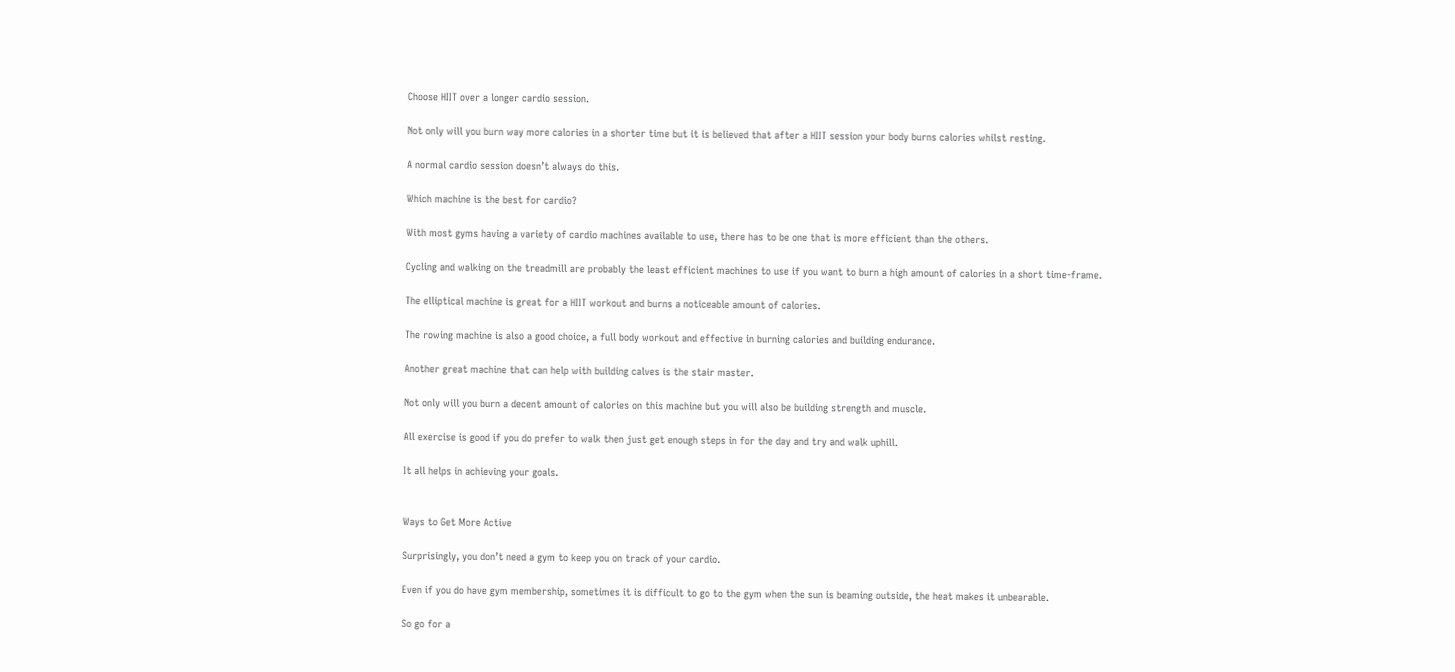Choose HIIT over a longer cardio session.

Not only will you burn way more calories in a shorter time but it is believed that after a HIIT session your body burns calories whilst resting.

A normal cardio session doesn’t always do this.

Which machine is the best for cardio?

With most gyms having a variety of cardio machines available to use, there has to be one that is more efficient than the others.

Cycling and walking on the treadmill are probably the least efficient machines to use if you want to burn a high amount of calories in a short time-frame.

The elliptical machine is great for a HIIT workout and burns a noticeable amount of calories.

The rowing machine is also a good choice, a full body workout and effective in burning calories and building endurance.

Another great machine that can help with building calves is the stair master.

Not only will you burn a decent amount of calories on this machine but you will also be building strength and muscle.

All exercise is good if you do prefer to walk then just get enough steps in for the day and try and walk uphill.

It all helps in achieving your goals.


Ways to Get More Active

Surprisingly, you don’t need a gym to keep you on track of your cardio.

Even if you do have gym membership, sometimes it is difficult to go to the gym when the sun is beaming outside, the heat makes it unbearable.

So go for a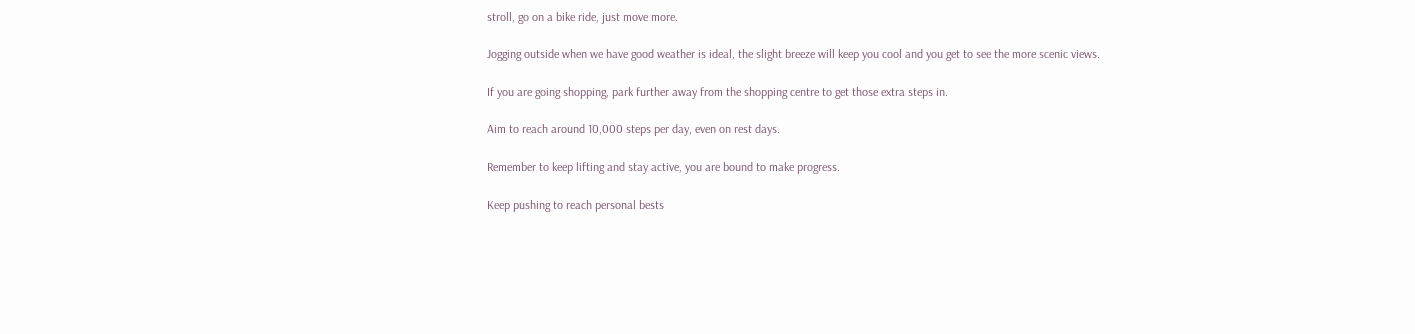stroll, go on a bike ride, just move more.

Jogging outside when we have good weather is ideal, the slight breeze will keep you cool and you get to see the more scenic views.

If you are going shopping, park further away from the shopping centre to get those extra steps in.

Aim to reach around 10,000 steps per day, even on rest days.

Remember to keep lifting and stay active, you are bound to make progress.

Keep pushing to reach personal bests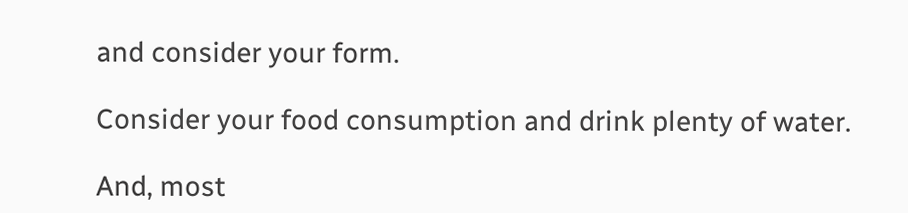and consider your form.

Consider your food consumption and drink plenty of water.

And, most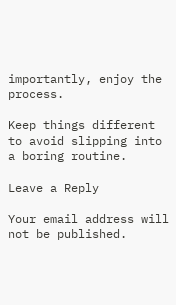importantly, enjoy the process.

Keep things different to avoid slipping into a boring routine.

Leave a Reply

Your email address will not be published.